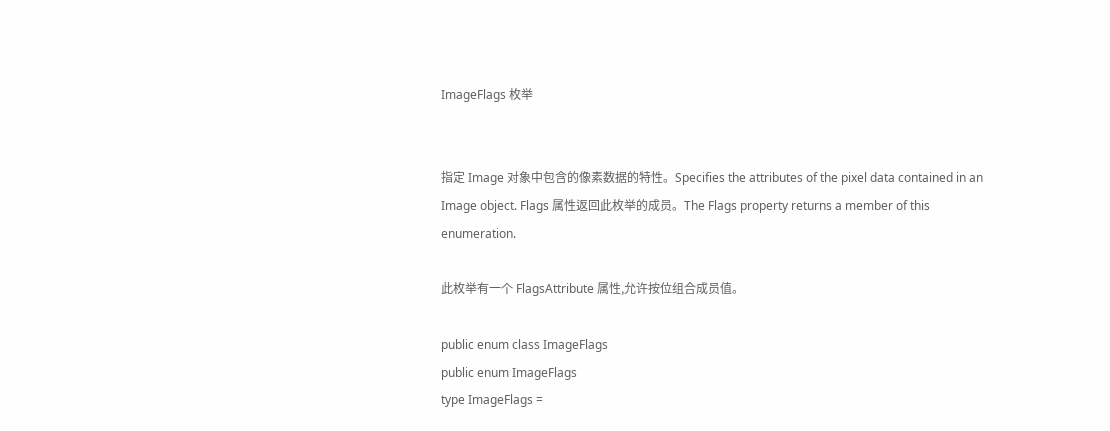ImageFlags 枚举


指定 Image 对象中包含的像素数据的特性。Specifies the attributes of the pixel data contained in an Image object. Flags 属性返回此枚举的成员。The Flags property returns a member of this enumeration.

此枚举有一个 FlagsAttribute 属性,允许按位组合成员值。

public enum class ImageFlags
public enum ImageFlags
type ImageFlags =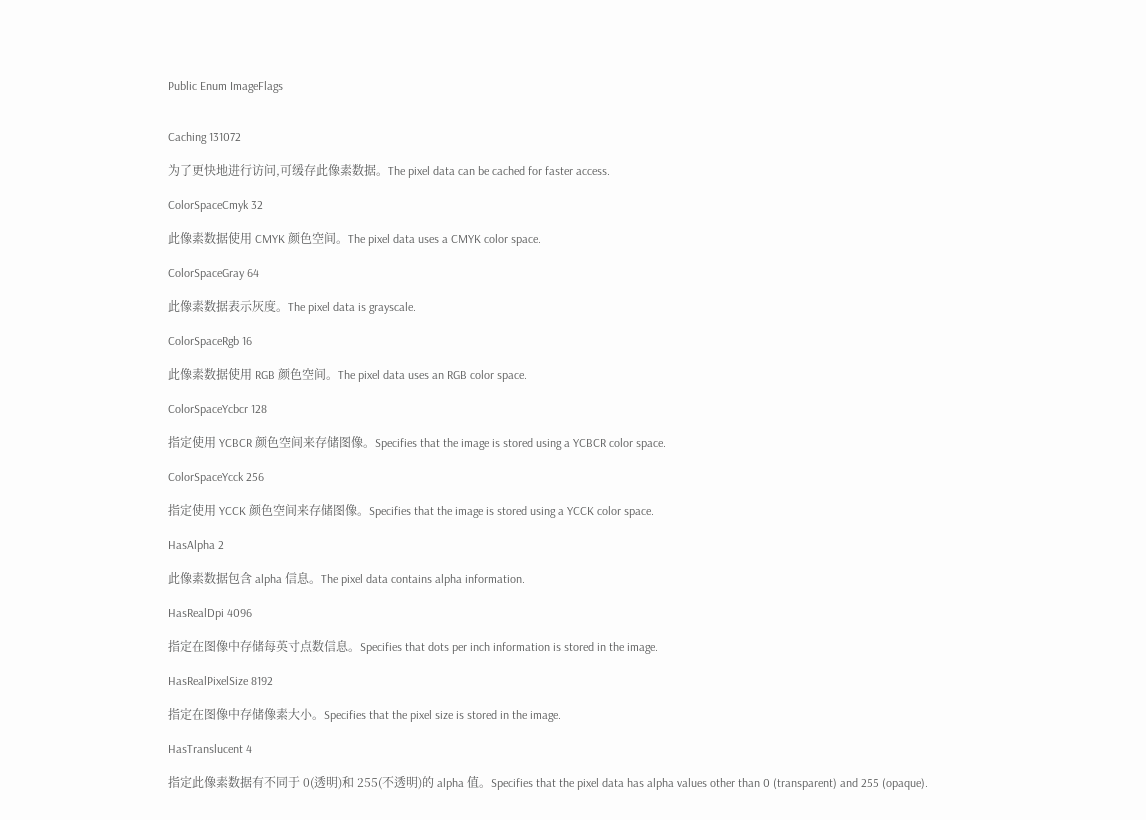Public Enum ImageFlags


Caching 131072

为了更快地进行访问,可缓存此像素数据。The pixel data can be cached for faster access.

ColorSpaceCmyk 32

此像素数据使用 CMYK 颜色空间。The pixel data uses a CMYK color space.

ColorSpaceGray 64

此像素数据表示灰度。The pixel data is grayscale.

ColorSpaceRgb 16

此像素数据使用 RGB 颜色空间。The pixel data uses an RGB color space.

ColorSpaceYcbcr 128

指定使用 YCBCR 颜色空间来存储图像。Specifies that the image is stored using a YCBCR color space.

ColorSpaceYcck 256

指定使用 YCCK 颜色空间来存储图像。Specifies that the image is stored using a YCCK color space.

HasAlpha 2

此像素数据包含 alpha 信息。The pixel data contains alpha information.

HasRealDpi 4096

指定在图像中存储每英寸点数信息。Specifies that dots per inch information is stored in the image.

HasRealPixelSize 8192

指定在图像中存储像素大小。Specifies that the pixel size is stored in the image.

HasTranslucent 4

指定此像素数据有不同于 0(透明)和 255(不透明)的 alpha 值。Specifies that the pixel data has alpha values other than 0 (transparent) and 255 (opaque).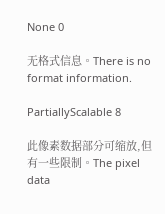None 0

无格式信息。There is no format information.

PartiallyScalable 8

此像素数据部分可缩放,但有一些限制。The pixel data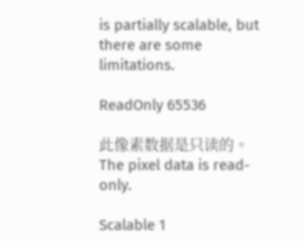is partially scalable, but there are some limitations.

ReadOnly 65536

此像素数据是只读的。The pixel data is read-only.

Scalable 1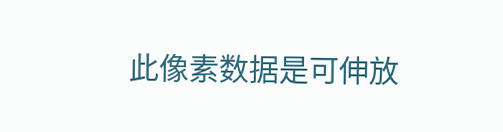此像素数据是可伸放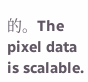的。The pixel data is scalable.